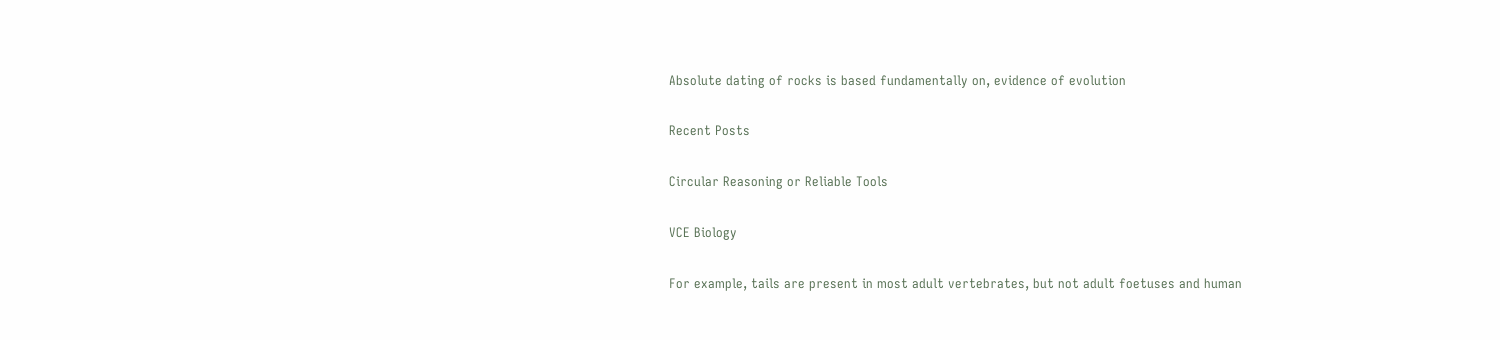Absolute dating of rocks is based fundamentally on, evidence of evolution

Recent Posts

Circular Reasoning or Reliable Tools

VCE Biology

For example, tails are present in most adult vertebrates, but not adult foetuses and human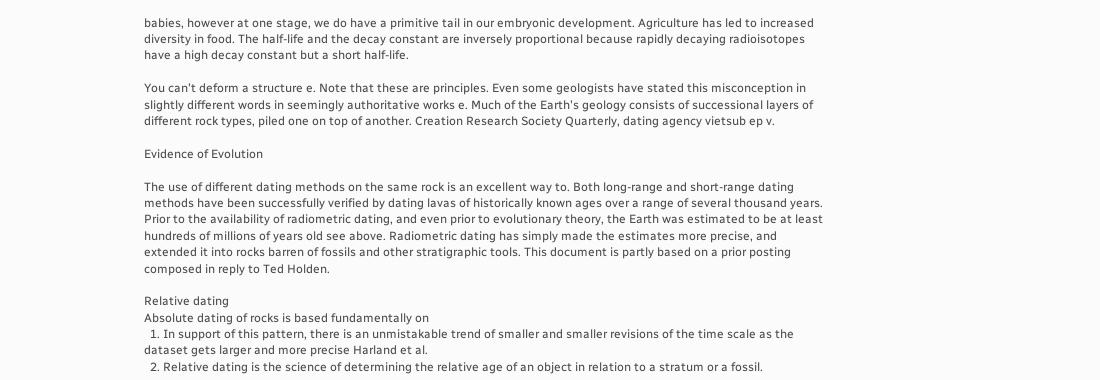babies, however at one stage, we do have a primitive tail in our embryonic development. Agriculture has led to increased diversity in food. The half-life and the decay constant are inversely proportional because rapidly decaying radioisotopes have a high decay constant but a short half-life.

You can't deform a structure e. Note that these are principles. Even some geologists have stated this misconception in slightly different words in seemingly authoritative works e. Much of the Earth's geology consists of successional layers of different rock types, piled one on top of another. Creation Research Society Quarterly, dating agency vietsub ep v.

Evidence of Evolution

The use of different dating methods on the same rock is an excellent way to. Both long-range and short-range dating methods have been successfully verified by dating lavas of historically known ages over a range of several thousand years. Prior to the availability of radiometric dating, and even prior to evolutionary theory, the Earth was estimated to be at least hundreds of millions of years old see above. Radiometric dating has simply made the estimates more precise, and extended it into rocks barren of fossils and other stratigraphic tools. This document is partly based on a prior posting composed in reply to Ted Holden.

Relative dating
Absolute dating of rocks is based fundamentally on
  1. In support of this pattern, there is an unmistakable trend of smaller and smaller revisions of the time scale as the dataset gets larger and more precise Harland et al.
  2. Relative dating is the science of determining the relative age of an object in relation to a stratum or a fossil.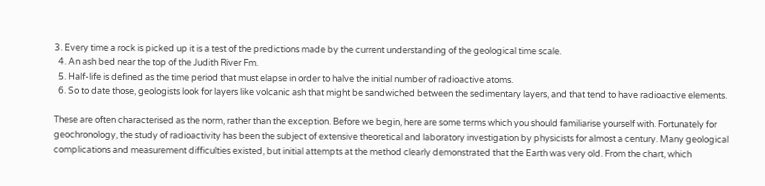3. Every time a rock is picked up it is a test of the predictions made by the current understanding of the geological time scale.
  4. An ash bed near the top of the Judith River Fm.
  5. Half-life is defined as the time period that must elapse in order to halve the initial number of radioactive atoms.
  6. So to date those, geologists look for layers like volcanic ash that might be sandwiched between the sedimentary layers, and that tend to have radioactive elements.

These are often characterised as the norm, rather than the exception. Before we begin, here are some terms which you should familiarise yourself with. Fortunately for geochronology, the study of radioactivity has been the subject of extensive theoretical and laboratory investigation by physicists for almost a century. Many geological complications and measurement difficulties existed, but initial attempts at the method clearly demonstrated that the Earth was very old. From the chart, which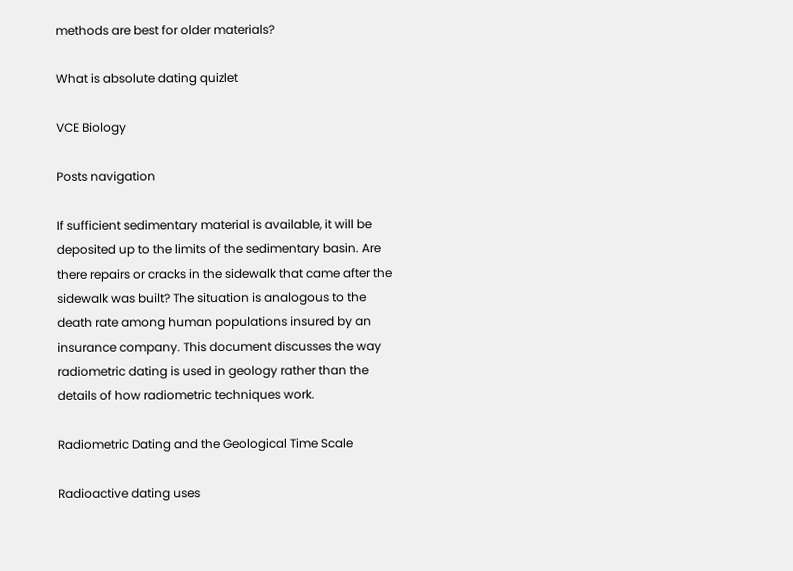methods are best for older materials?

What is absolute dating quizlet

VCE Biology

Posts navigation

If sufficient sedimentary material is available, it will be deposited up to the limits of the sedimentary basin. Are there repairs or cracks in the sidewalk that came after the sidewalk was built? The situation is analogous to the death rate among human populations insured by an insurance company. This document discusses the way radiometric dating is used in geology rather than the details of how radiometric techniques work.

Radiometric Dating and the Geological Time Scale

Radioactive dating uses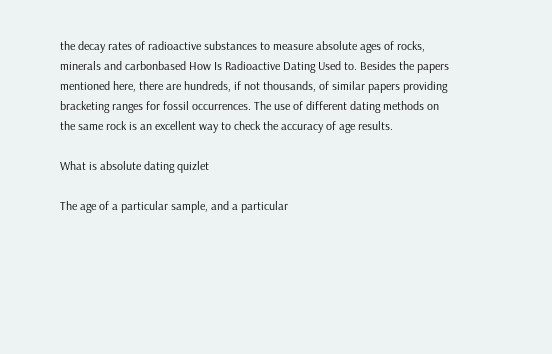the decay rates of radioactive substances to measure absolute ages of rocks, minerals and carbonbased How Is Radioactive Dating Used to. Besides the papers mentioned here, there are hundreds, if not thousands, of similar papers providing bracketing ranges for fossil occurrences. The use of different dating methods on the same rock is an excellent way to check the accuracy of age results.

What is absolute dating quizlet

The age of a particular sample, and a particular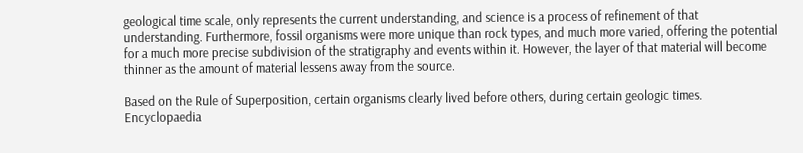geological time scale, only represents the current understanding, and science is a process of refinement of that understanding. Furthermore, fossil organisms were more unique than rock types, and much more varied, offering the potential for a much more precise subdivision of the stratigraphy and events within it. However, the layer of that material will become thinner as the amount of material lessens away from the source.

Based on the Rule of Superposition, certain organisms clearly lived before others, during certain geologic times. Encyclopaedia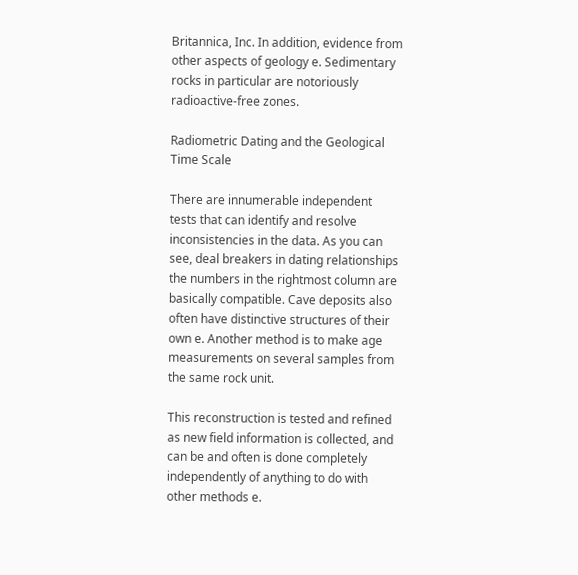Britannica, Inc. In addition, evidence from other aspects of geology e. Sedimentary rocks in particular are notoriously radioactive-free zones.

Radiometric Dating and the Geological Time Scale

There are innumerable independent tests that can identify and resolve inconsistencies in the data. As you can see, deal breakers in dating relationships the numbers in the rightmost column are basically compatible. Cave deposits also often have distinctive structures of their own e. Another method is to make age measurements on several samples from the same rock unit.

This reconstruction is tested and refined as new field information is collected, and can be and often is done completely independently of anything to do with other methods e.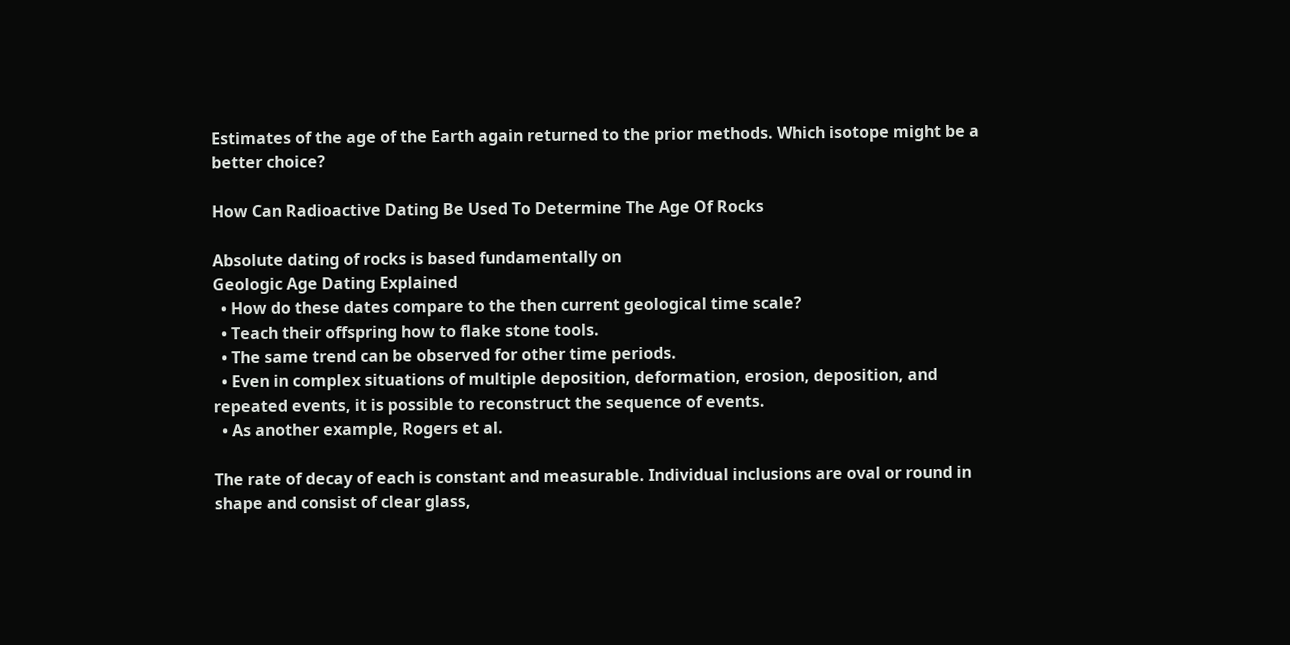Estimates of the age of the Earth again returned to the prior methods. Which isotope might be a better choice?

How Can Radioactive Dating Be Used To Determine The Age Of Rocks

Absolute dating of rocks is based fundamentally on
Geologic Age Dating Explained
  • How do these dates compare to the then current geological time scale?
  • Teach their offspring how to flake stone tools.
  • The same trend can be observed for other time periods.
  • Even in complex situations of multiple deposition, deformation, erosion, deposition, and repeated events, it is possible to reconstruct the sequence of events.
  • As another example, Rogers et al.

The rate of decay of each is constant and measurable. Individual inclusions are oval or round in shape and consist of clear glass,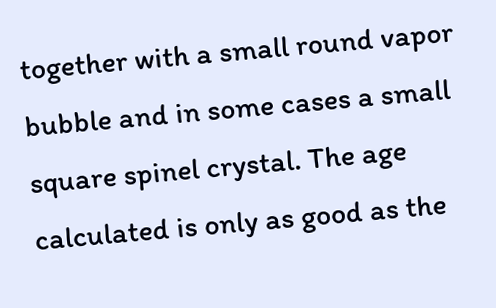together with a small round vapor bubble and in some cases a small square spinel crystal. The age calculated is only as good as the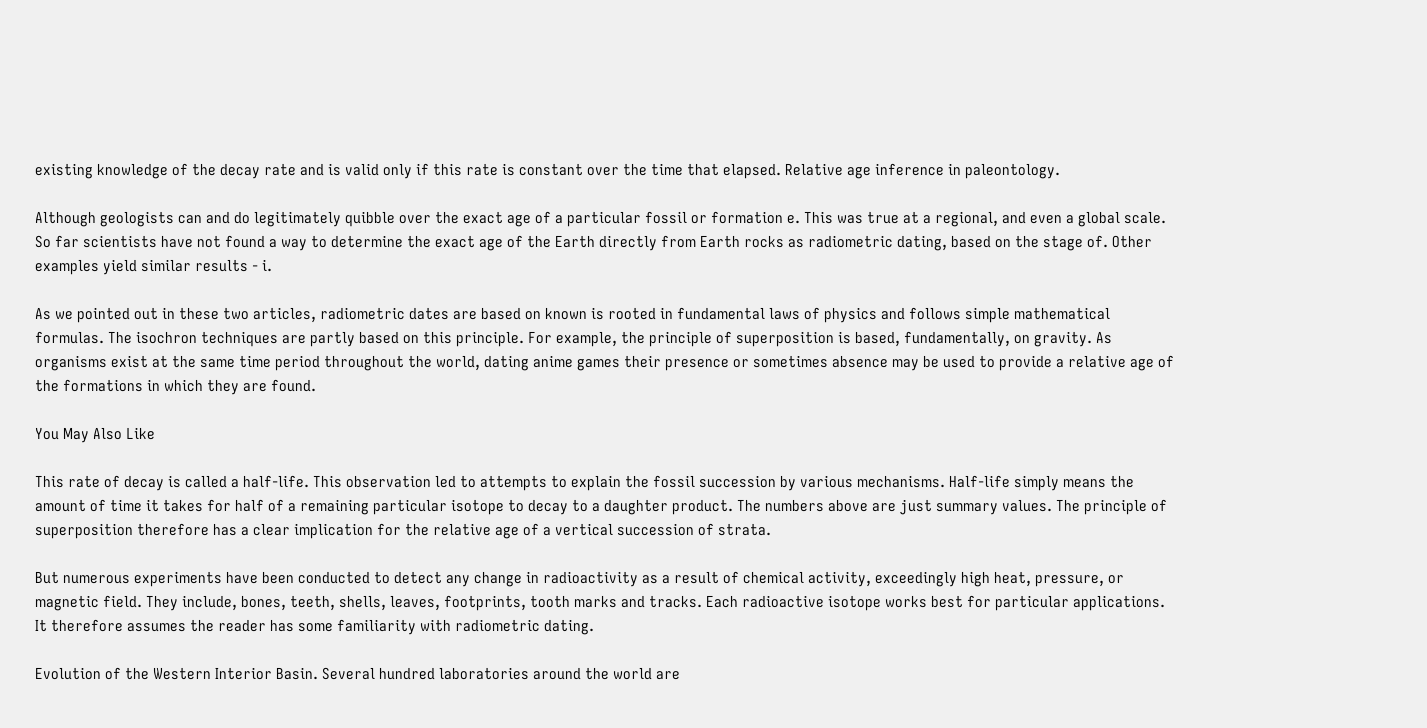existing knowledge of the decay rate and is valid only if this rate is constant over the time that elapsed. Relative age inference in paleontology.

Although geologists can and do legitimately quibble over the exact age of a particular fossil or formation e. This was true at a regional, and even a global scale. So far scientists have not found a way to determine the exact age of the Earth directly from Earth rocks as radiometric dating, based on the stage of. Other examples yield similar results - i.

As we pointed out in these two articles, radiometric dates are based on known is rooted in fundamental laws of physics and follows simple mathematical formulas. The isochron techniques are partly based on this principle. For example, the principle of superposition is based, fundamentally, on gravity. As organisms exist at the same time period throughout the world, dating anime games their presence or sometimes absence may be used to provide a relative age of the formations in which they are found.

You May Also Like

This rate of decay is called a half-life. This observation led to attempts to explain the fossil succession by various mechanisms. Half-life simply means the amount of time it takes for half of a remaining particular isotope to decay to a daughter product. The numbers above are just summary values. The principle of superposition therefore has a clear implication for the relative age of a vertical succession of strata.

But numerous experiments have been conducted to detect any change in radioactivity as a result of chemical activity, exceedingly high heat, pressure, or magnetic field. They include, bones, teeth, shells, leaves, footprints, tooth marks and tracks. Each radioactive isotope works best for particular applications. It therefore assumes the reader has some familiarity with radiometric dating.

Evolution of the Western Interior Basin. Several hundred laboratories around the world are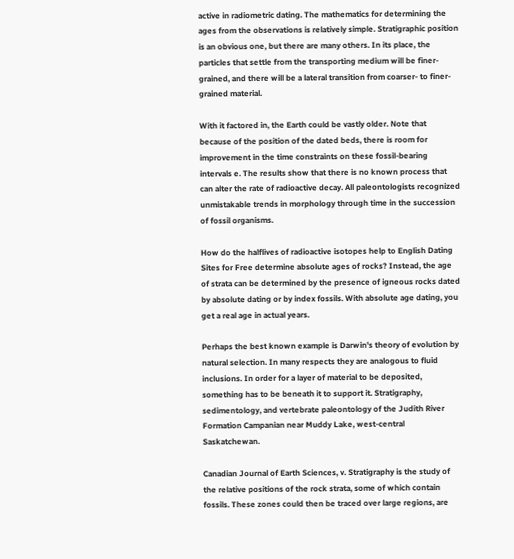active in radiometric dating. The mathematics for determining the ages from the observations is relatively simple. Stratigraphic position is an obvious one, but there are many others. In its place, the particles that settle from the transporting medium will be finer-grained, and there will be a lateral transition from coarser- to finer-grained material.

With it factored in, the Earth could be vastly older. Note that because of the position of the dated beds, there is room for improvement in the time constraints on these fossil-bearing intervals e. The results show that there is no known process that can alter the rate of radioactive decay. All paleontologists recognized unmistakable trends in morphology through time in the succession of fossil organisms.

How do the halflives of radioactive isotopes help to English Dating Sites for Free determine absolute ages of rocks? Instead, the age of strata can be determined by the presence of igneous rocks dated by absolute dating or by index fossils. With absolute age dating, you get a real age in actual years.

Perhaps the best known example is Darwin's theory of evolution by natural selection. In many respects they are analogous to fluid inclusions. In order for a layer of material to be deposited, something has to be beneath it to support it. Stratigraphy, sedimentology, and vertebrate paleontology of the Judith River Formation Campanian near Muddy Lake, west-central Saskatchewan.

Canadian Journal of Earth Sciences, v. Stratigraphy is the study of the relative positions of the rock strata, some of which contain fossils. These zones could then be traced over large regions, are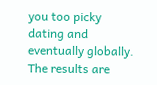you too picky dating and eventually globally. The results are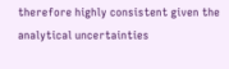therefore highly consistent given the analytical uncertainties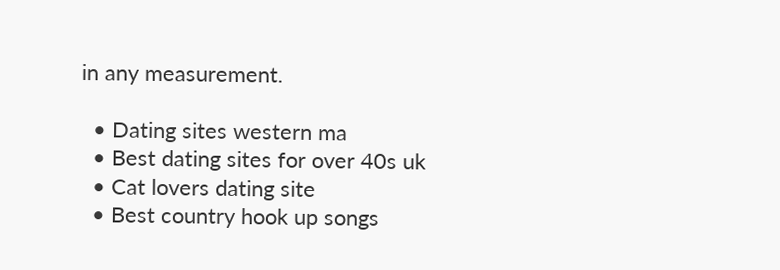in any measurement.

  • Dating sites western ma
  • Best dating sites for over 40s uk
  • Cat lovers dating site
  • Best country hook up songs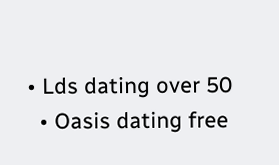• Lds dating over 50
  • Oasis dating free